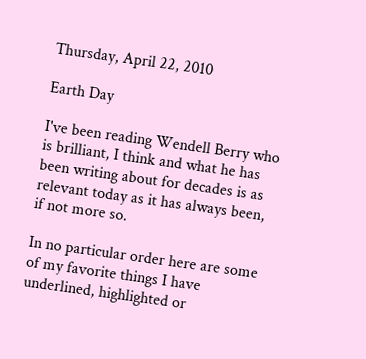Thursday, April 22, 2010

Earth Day

I've been reading Wendell Berry who is brilliant, I think and what he has been writing about for decades is as relevant today as it has always been, if not more so.

In no particular order here are some of my favorite things I have underlined, highlighted or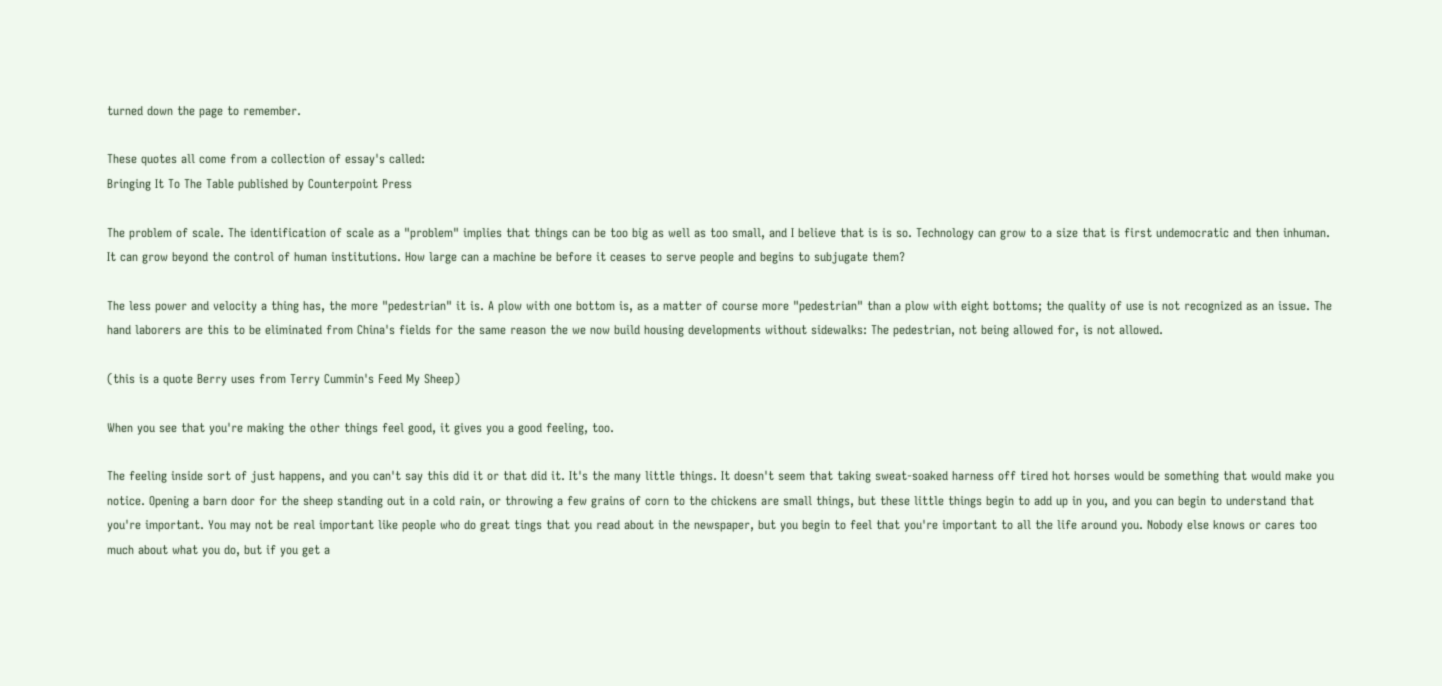turned down the page to remember.

These quotes all come from a collection of essay's called:
Bringing It To The Table published by Counterpoint Press

The problem of scale. The identification of scale as a "problem" implies that things can be too big as well as too small, and I believe that is is so. Technology can grow to a size that is first undemocratic and then inhuman. It can grow beyond the control of human institutions. How large can a machine be before it ceases to serve people and begins to subjugate them?

The less power and velocity a thing has, the more "pedestrian" it is. A plow with one bottom is, as a matter of course more "pedestrian" than a plow with eight bottoms; the quality of use is not recognized as an issue. The hand laborers are this to be eliminated from China's fields for the same reason the we now build housing developments without sidewalks: The pedestrian, not being allowed for, is not allowed.

(this is a quote Berry uses from Terry Cummin's Feed My Sheep)

When you see that you're making the other things feel good, it gives you a good feeling, too.

The feeling inside sort of just happens, and you can't say this did it or that did it. It's the many little things. It doesn't seem that taking sweat-soaked harness off tired hot horses would be something that would make you notice. Opening a barn door for the sheep standing out in a cold rain, or throwing a few grains of corn to the chickens are small things, but these little things begin to add up in you, and you can begin to understand that you're important. You may not be real important like people who do great tings that you read about in the newspaper, but you begin to feel that you're important to all the life around you. Nobody else knows or cares too much about what you do, but if you get a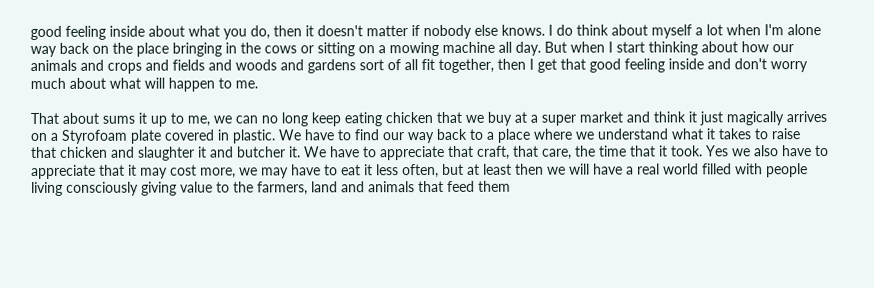good feeling inside about what you do, then it doesn't matter if nobody else knows. I do think about myself a lot when I'm alone way back on the place bringing in the cows or sitting on a mowing machine all day. But when I start thinking about how our animals and crops and fields and woods and gardens sort of all fit together, then I get that good feeling inside and don't worry much about what will happen to me.

That about sums it up to me, we can no long keep eating chicken that we buy at a super market and think it just magically arrives on a Styrofoam plate covered in plastic. We have to find our way back to a place where we understand what it takes to raise that chicken and slaughter it and butcher it. We have to appreciate that craft, that care, the time that it took. Yes we also have to appreciate that it may cost more, we may have to eat it less often, but at least then we will have a real world filled with people living consciously giving value to the farmers, land and animals that feed them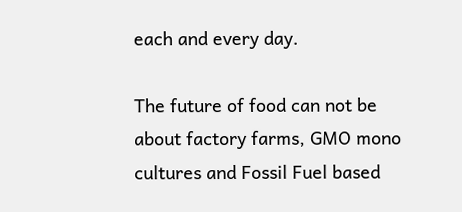each and every day.

The future of food can not be about factory farms, GMO mono cultures and Fossil Fuel based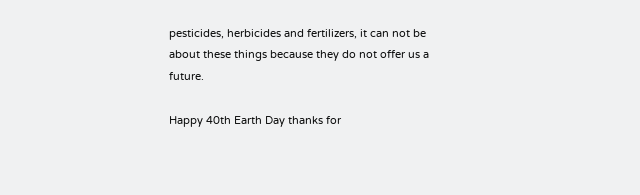pesticides, herbicides and fertilizers, it can not be about these things because they do not offer us a future.

Happy 40th Earth Day thanks for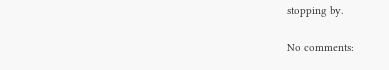stopping by.

No comments: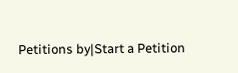Petitions by|Start a Petition